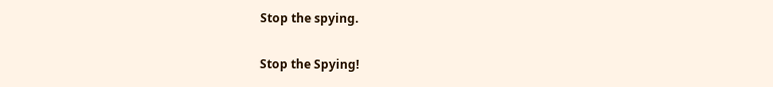Stop the spying.

Stop the Spying!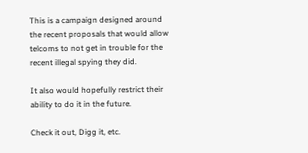This is a campaign designed around the recent proposals that would allow telcoms to not get in trouble for the recent illegal spying they did.

It also would hopefully restrict their ability to do it in the future.

Check it out, Digg it, etc.